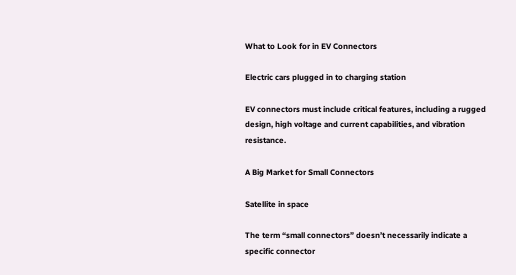What to Look for in EV Connectors

Electric cars plugged in to charging station

EV connectors must include critical features, including a rugged design, high voltage and current capabilities, and vibration resistance.

A Big Market for Small Connectors

Satellite in space

The term “small connectors” doesn’t necessarily indicate a specific connector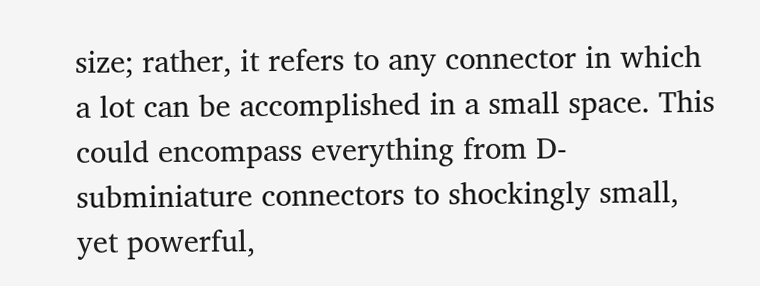size; rather, it refers to any connector in which a lot can be accomplished in a small space. This could encompass everything from D-subminiature connectors to shockingly small, yet powerful,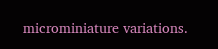microminiature variations.